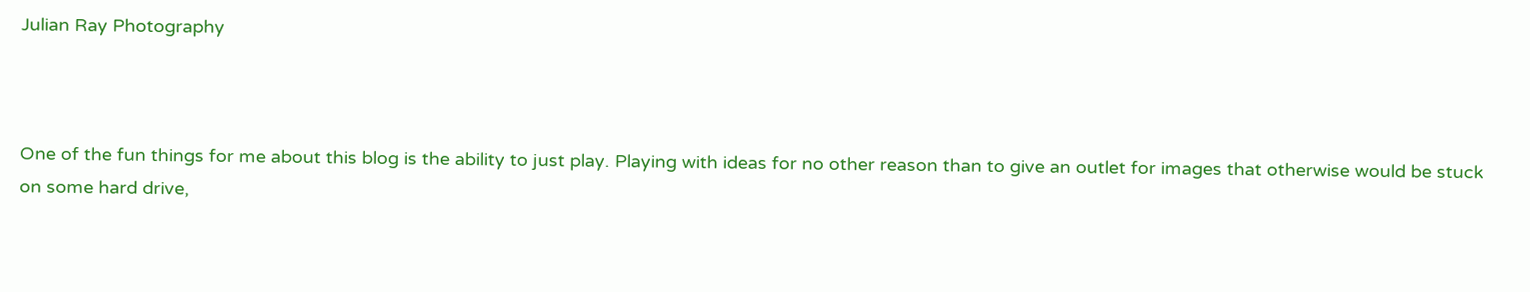Julian Ray Photography



One of the fun things for me about this blog is the ability to just play. Playing with ideas for no other reason than to give an outlet for images that otherwise would be stuck on some hard drive,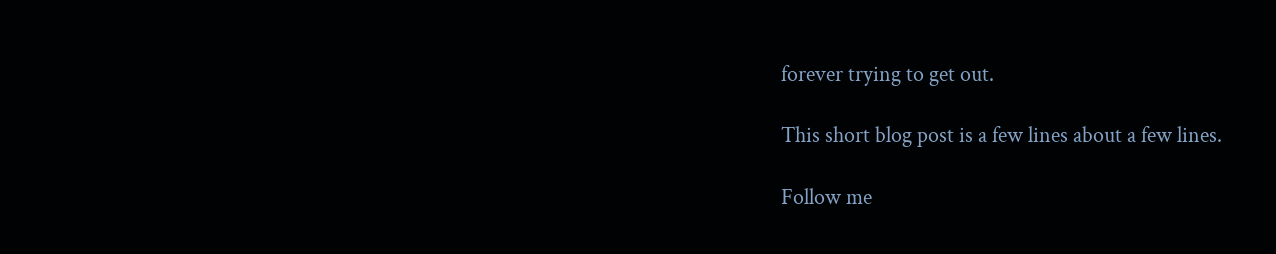forever trying to get out.

This short blog post is a few lines about a few lines.

Follow me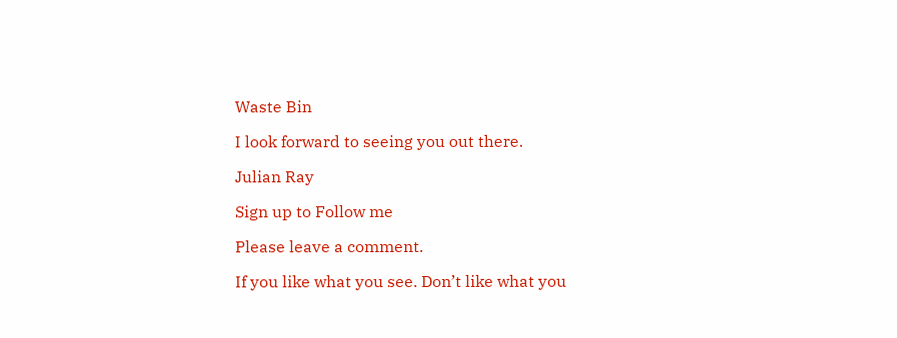Waste Bin

I look forward to seeing you out there.

Julian Ray

Sign up to Follow me

Please leave a comment.

If you like what you see. Don’t like what you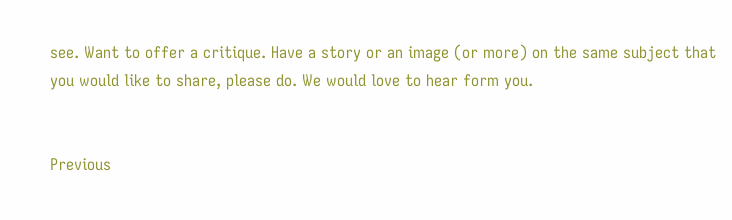see. Want to offer a critique. Have a story or an image (or more) on the same subject that you would like to share, please do. We would love to hear form you.


Previous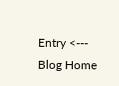Entry <--- Blog Home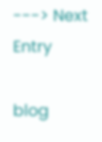---> Next Entry

blog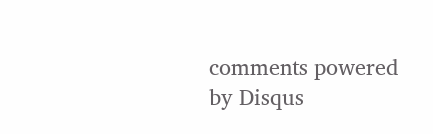comments powered by Disqus